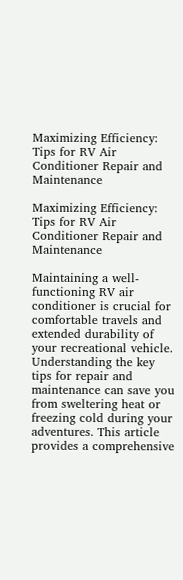Maximizing Efficiency: Tips for RV Air Conditioner Repair and Maintenance

Maximizing Efficiency: Tips for RV Air Conditioner Repair and Maintenance

Maintaining a well-functioning RV air conditioner is crucial for comfortable travels and extended durability of your recreational vehicle. Understanding the key tips for repair and maintenance can save you from sweltering heat or freezing cold during your adventures. This article provides a comprehensive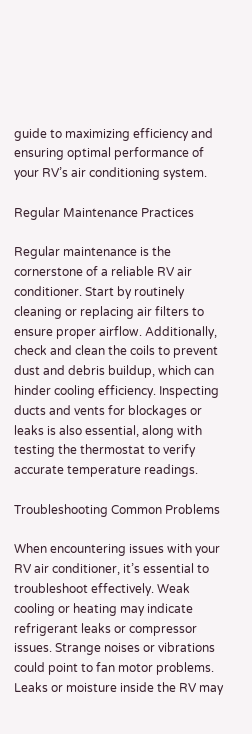guide to maximizing efficiency and ensuring optimal performance of your RV’s air conditioning system.

Regular Maintenance Practices

Regular maintenance is the cornerstone of a reliable RV air conditioner. Start by routinely cleaning or replacing air filters to ensure proper airflow. Additionally, check and clean the coils to prevent dust and debris buildup, which can hinder cooling efficiency. Inspecting ducts and vents for blockages or leaks is also essential, along with testing the thermostat to verify accurate temperature readings.

Troubleshooting Common Problems

When encountering issues with your RV air conditioner, it’s essential to troubleshoot effectively. Weak cooling or heating may indicate refrigerant leaks or compressor issues. Strange noises or vibrations could point to fan motor problems. Leaks or moisture inside the RV may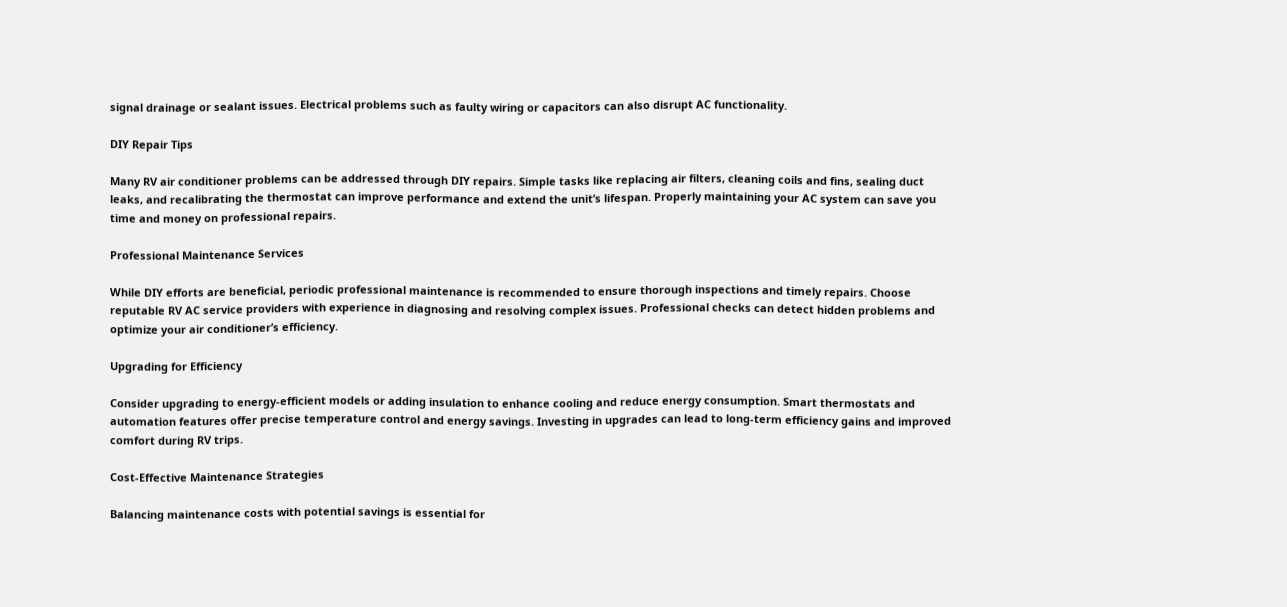signal drainage or sealant issues. Electrical problems such as faulty wiring or capacitors can also disrupt AC functionality.

DIY Repair Tips

Many RV air conditioner problems can be addressed through DIY repairs. Simple tasks like replacing air filters, cleaning coils and fins, sealing duct leaks, and recalibrating the thermostat can improve performance and extend the unit’s lifespan. Properly maintaining your AC system can save you time and money on professional repairs.

Professional Maintenance Services

While DIY efforts are beneficial, periodic professional maintenance is recommended to ensure thorough inspections and timely repairs. Choose reputable RV AC service providers with experience in diagnosing and resolving complex issues. Professional checks can detect hidden problems and optimize your air conditioner’s efficiency.

Upgrading for Efficiency

Consider upgrading to energy-efficient models or adding insulation to enhance cooling and reduce energy consumption. Smart thermostats and automation features offer precise temperature control and energy savings. Investing in upgrades can lead to long-term efficiency gains and improved comfort during RV trips.

Cost-Effective Maintenance Strategies

Balancing maintenance costs with potential savings is essential for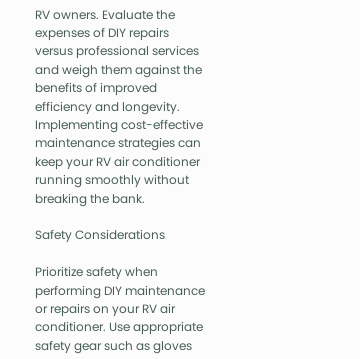RV owners. Evaluate the expenses of DIY repairs versus professional services and weigh them against the benefits of improved efficiency and longevity. Implementing cost-effective maintenance strategies can keep your RV air conditioner running smoothly without breaking the bank.

Safety Considerations

Prioritize safety when performing DIY maintenance or repairs on your RV air conditioner. Use appropriate safety gear such as gloves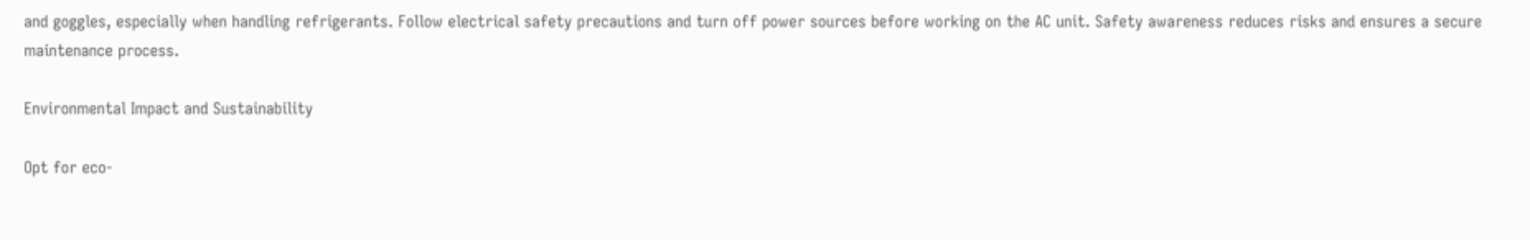and goggles, especially when handling refrigerants. Follow electrical safety precautions and turn off power sources before working on the AC unit. Safety awareness reduces risks and ensures a secure maintenance process.

Environmental Impact and Sustainability

Opt for eco-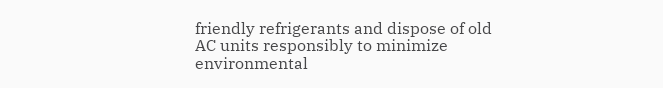friendly refrigerants and dispose of old AC units responsibly to minimize environmental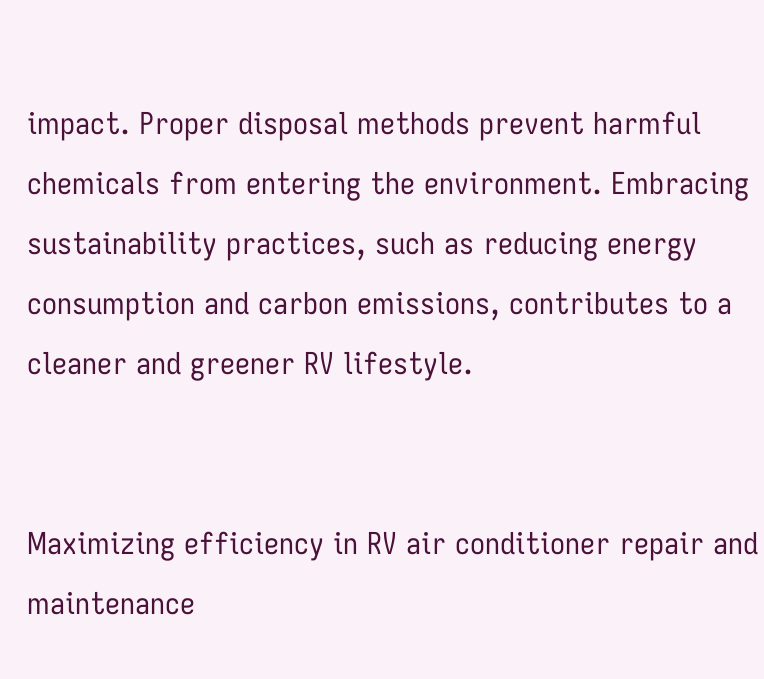impact. Proper disposal methods prevent harmful chemicals from entering the environment. Embracing sustainability practices, such as reducing energy consumption and carbon emissions, contributes to a cleaner and greener RV lifestyle.


Maximizing efficiency in RV air conditioner repair and maintenance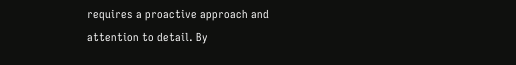requires a proactive approach and attention to detail. By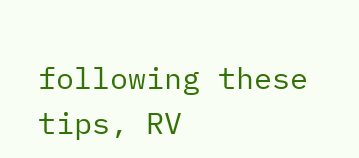following these tips, RV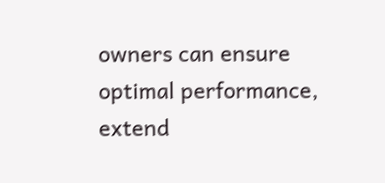owners can ensure optimal performance, extend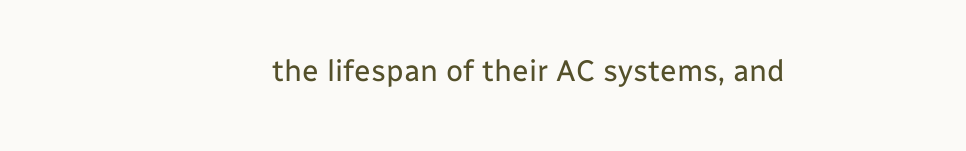the lifespan of their AC systems, and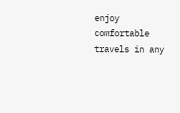enjoy comfortable travels in any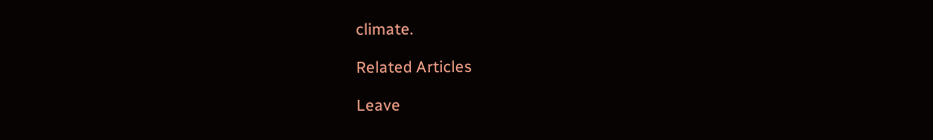climate.

Related Articles

Leave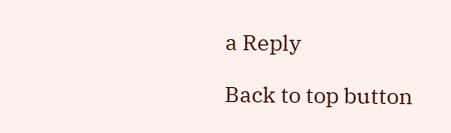a Reply

Back to top button